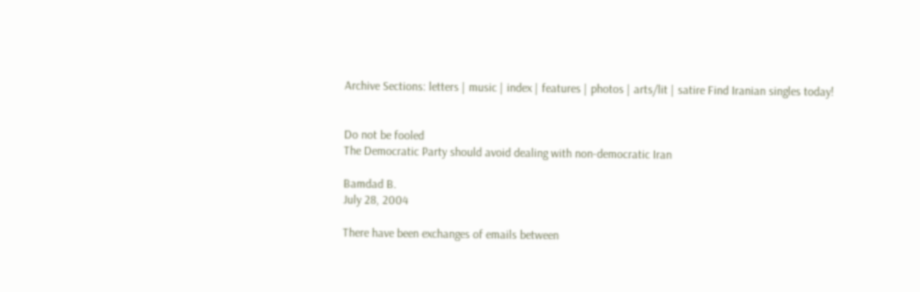Archive Sections: letters | music | index | features | photos | arts/lit | satire Find Iranian singles today!


Do not be fooled
The Democratic Party should avoid dealing with non-democratic Iran

Bamdad B.
July 28, 2004

There have been exchanges of emails between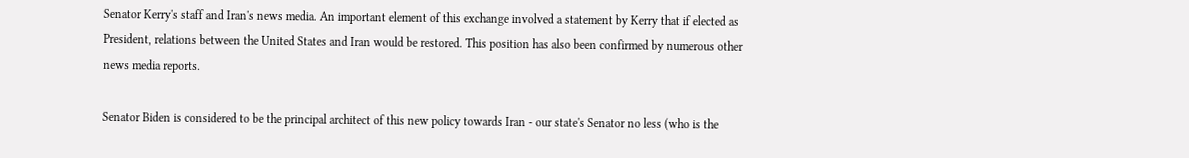Senator Kerry's staff and Iran's news media. An important element of this exchange involved a statement by Kerry that if elected as President, relations between the United States and Iran would be restored. This position has also been confirmed by numerous other news media reports.

Senator Biden is considered to be the principal architect of this new policy towards Iran - our state's Senator no less (who is the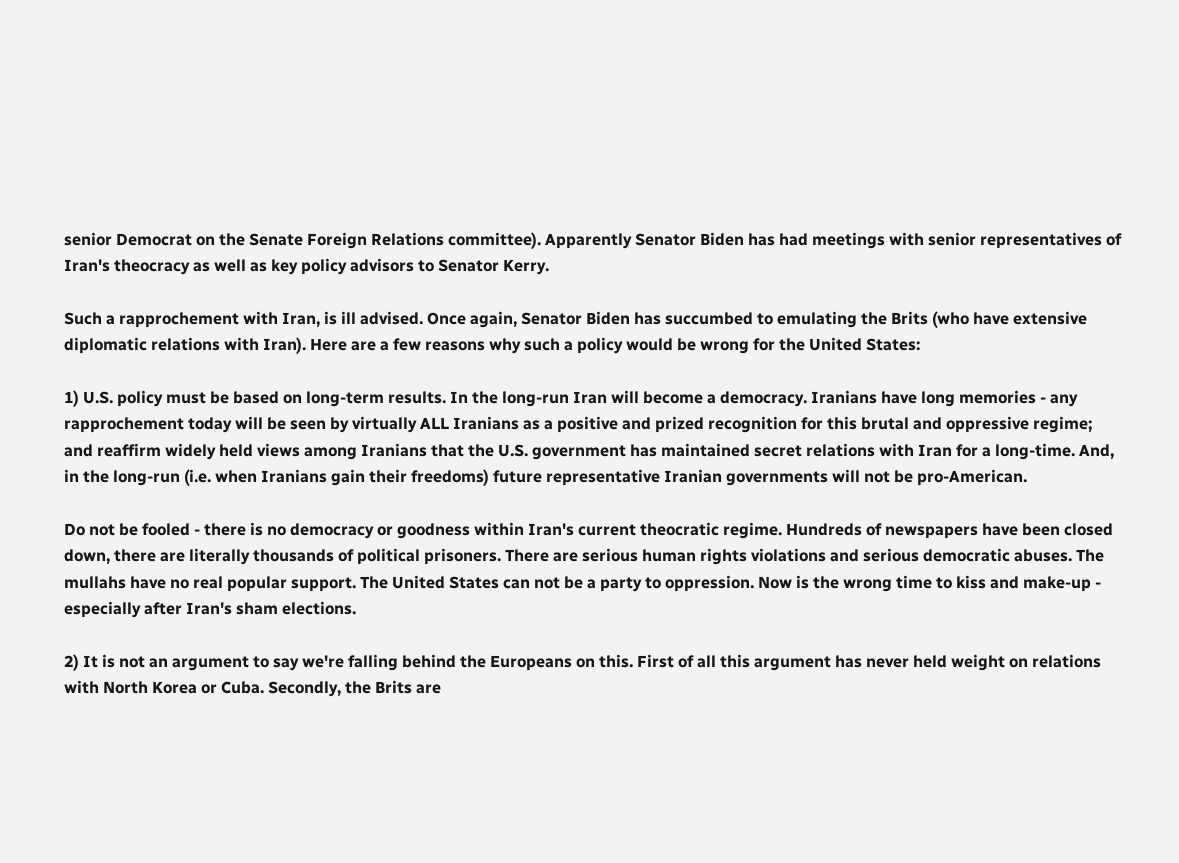senior Democrat on the Senate Foreign Relations committee). Apparently Senator Biden has had meetings with senior representatives of Iran's theocracy as well as key policy advisors to Senator Kerry.

Such a rapprochement with Iran, is ill advised. Once again, Senator Biden has succumbed to emulating the Brits (who have extensive diplomatic relations with Iran). Here are a few reasons why such a policy would be wrong for the United States:

1) U.S. policy must be based on long-term results. In the long-run Iran will become a democracy. Iranians have long memories - any rapprochement today will be seen by virtually ALL Iranians as a positive and prized recognition for this brutal and oppressive regime; and reaffirm widely held views among Iranians that the U.S. government has maintained secret relations with Iran for a long-time. And, in the long-run (i.e. when Iranians gain their freedoms) future representative Iranian governments will not be pro-American.

Do not be fooled - there is no democracy or goodness within Iran's current theocratic regime. Hundreds of newspapers have been closed down, there are literally thousands of political prisoners. There are serious human rights violations and serious democratic abuses. The mullahs have no real popular support. The United States can not be a party to oppression. Now is the wrong time to kiss and make-up - especially after Iran's sham elections.

2) It is not an argument to say we're falling behind the Europeans on this. First of all this argument has never held weight on relations with North Korea or Cuba. Secondly, the Brits are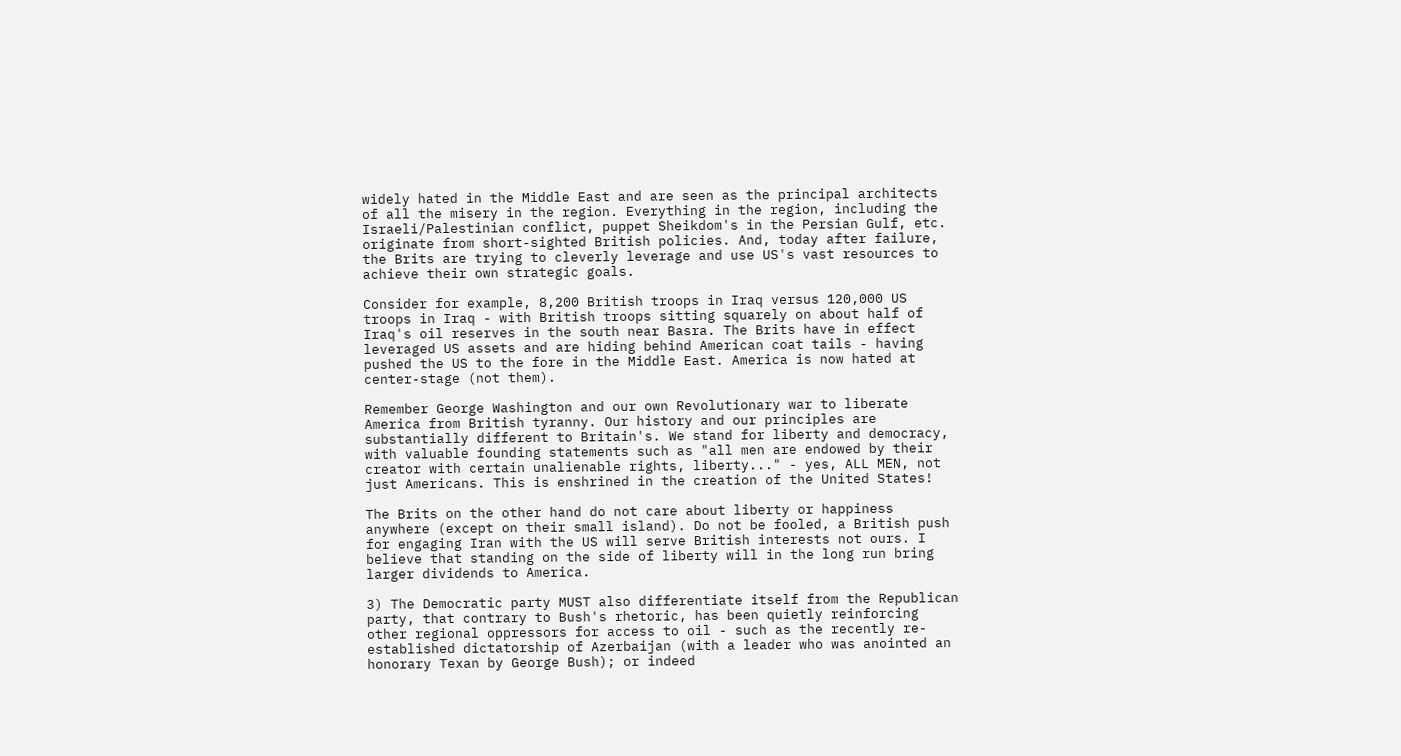widely hated in the Middle East and are seen as the principal architects of all the misery in the region. Everything in the region, including the Israeli/Palestinian conflict, puppet Sheikdom's in the Persian Gulf, etc. originate from short-sighted British policies. And, today after failure, the Brits are trying to cleverly leverage and use US's vast resources to achieve their own strategic goals.

Consider for example, 8,200 British troops in Iraq versus 120,000 US troops in Iraq - with British troops sitting squarely on about half of Iraq's oil reserves in the south near Basra. The Brits have in effect leveraged US assets and are hiding behind American coat tails - having pushed the US to the fore in the Middle East. America is now hated at center-stage (not them).

Remember George Washington and our own Revolutionary war to liberate America from British tyranny. Our history and our principles are substantially different to Britain's. We stand for liberty and democracy, with valuable founding statements such as "all men are endowed by their creator with certain unalienable rights, liberty..." - yes, ALL MEN, not just Americans. This is enshrined in the creation of the United States!

The Brits on the other hand do not care about liberty or happiness anywhere (except on their small island). Do not be fooled, a British push for engaging Iran with the US will serve British interests not ours. I believe that standing on the side of liberty will in the long run bring larger dividends to America.

3) The Democratic party MUST also differentiate itself from the Republican party, that contrary to Bush's rhetoric, has been quietly reinforcing other regional oppressors for access to oil - such as the recently re-established dictatorship of Azerbaijan (with a leader who was anointed an honorary Texan by George Bush); or indeed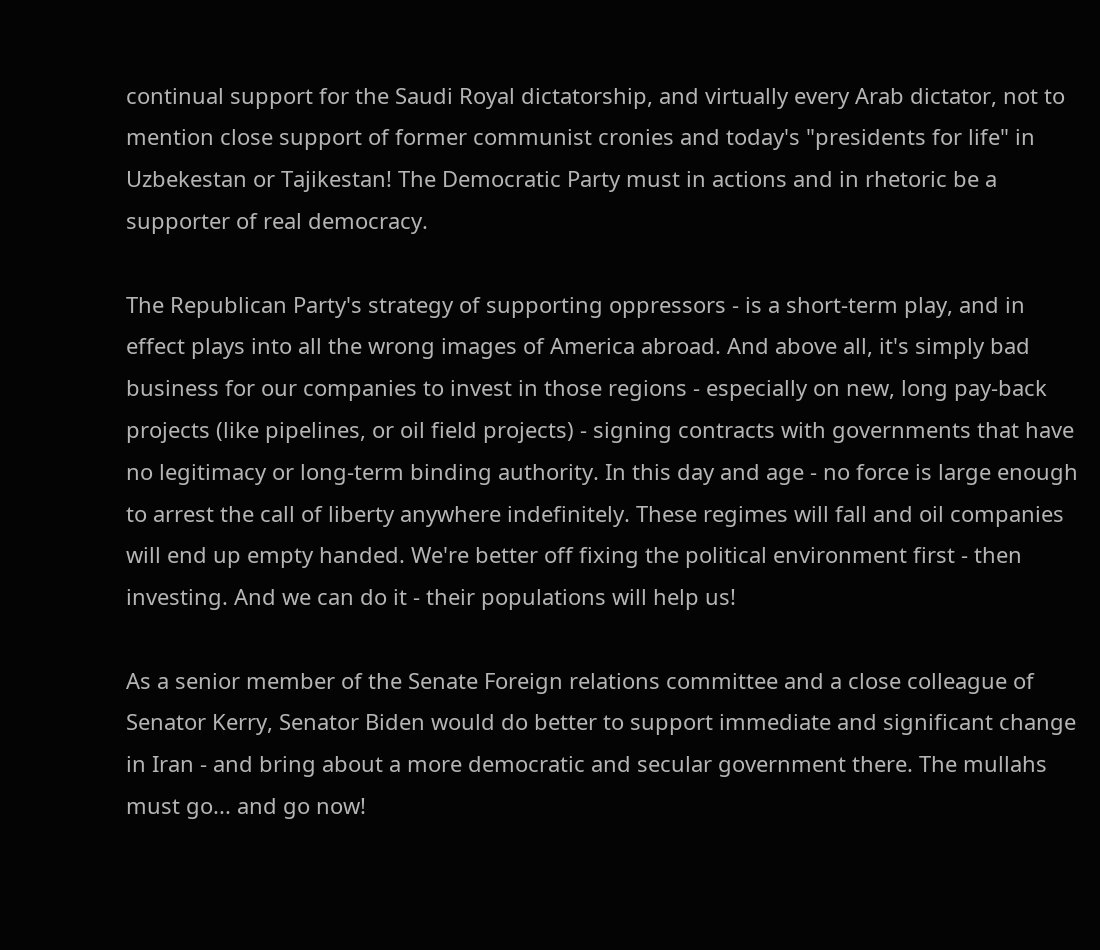continual support for the Saudi Royal dictatorship, and virtually every Arab dictator, not to mention close support of former communist cronies and today's "presidents for life" in Uzbekestan or Tajikestan! The Democratic Party must in actions and in rhetoric be a supporter of real democracy.

The Republican Party's strategy of supporting oppressors - is a short-term play, and in effect plays into all the wrong images of America abroad. And above all, it's simply bad business for our companies to invest in those regions - especially on new, long pay-back projects (like pipelines, or oil field projects) - signing contracts with governments that have no legitimacy or long-term binding authority. In this day and age - no force is large enough to arrest the call of liberty anywhere indefinitely. These regimes will fall and oil companies will end up empty handed. We're better off fixing the political environment first - then investing. And we can do it - their populations will help us!

As a senior member of the Senate Foreign relations committee and a close colleague of Senator Kerry, Senator Biden would do better to support immediate and significant change in Iran - and bring about a more democratic and secular government there. The mullahs must go... and go now!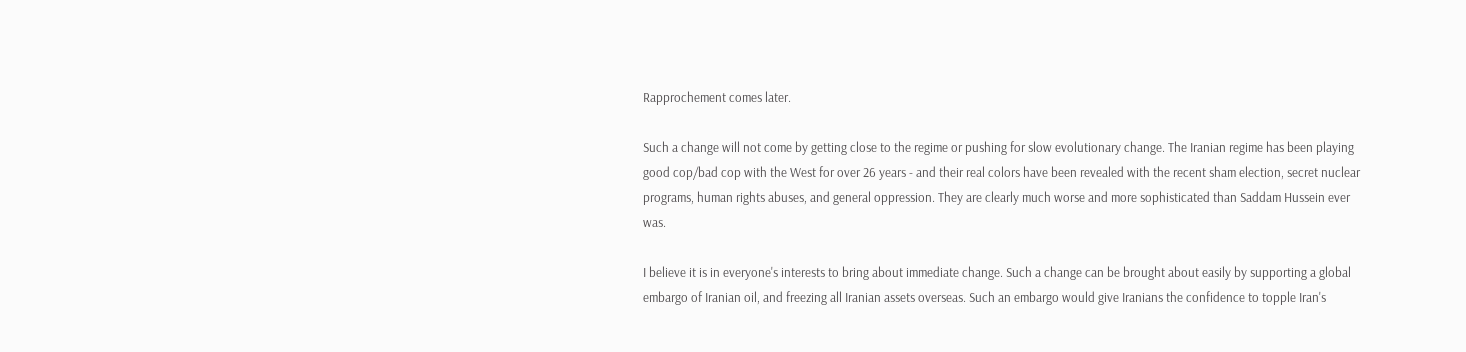Rapprochement comes later.

Such a change will not come by getting close to the regime or pushing for slow evolutionary change. The Iranian regime has been playing good cop/bad cop with the West for over 26 years - and their real colors have been revealed with the recent sham election, secret nuclear programs, human rights abuses, and general oppression. They are clearly much worse and more sophisticated than Saddam Hussein ever was.

I believe it is in everyone's interests to bring about immediate change. Such a change can be brought about easily by supporting a global embargo of Iranian oil, and freezing all Iranian assets overseas. Such an embargo would give Iranians the confidence to topple Iran's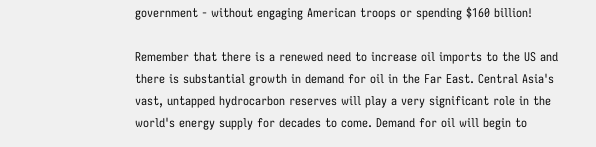government - without engaging American troops or spending $160 billion!

Remember that there is a renewed need to increase oil imports to the US and there is substantial growth in demand for oil in the Far East. Central Asia's vast, untapped hydrocarbon reserves will play a very significant role in the world's energy supply for decades to come. Demand for oil will begin to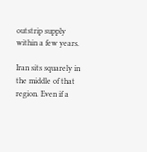outstrip supply within a few years.

Iran sits squarely in the middle of that region. Even if a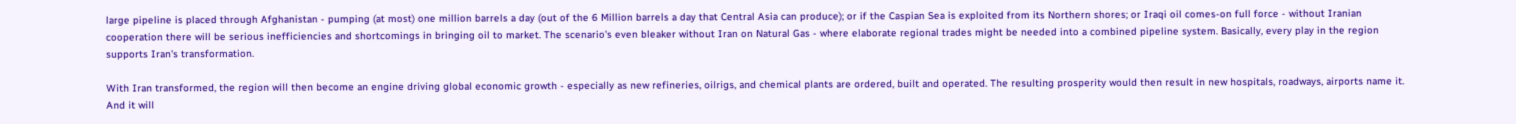large pipeline is placed through Afghanistan - pumping (at most) one million barrels a day (out of the 6 Million barrels a day that Central Asia can produce); or if the Caspian Sea is exploited from its Northern shores; or Iraqi oil comes-on full force - without Iranian cooperation there will be serious inefficiencies and shortcomings in bringing oil to market. The scenario's even bleaker without Iran on Natural Gas - where elaborate regional trades might be needed into a combined pipeline system. Basically, every play in the region supports Iran's transformation.

With Iran transformed, the region will then become an engine driving global economic growth - especially as new refineries, oilrigs, and chemical plants are ordered, built and operated. The resulting prosperity would then result in new hospitals, roadways, airports name it. And it will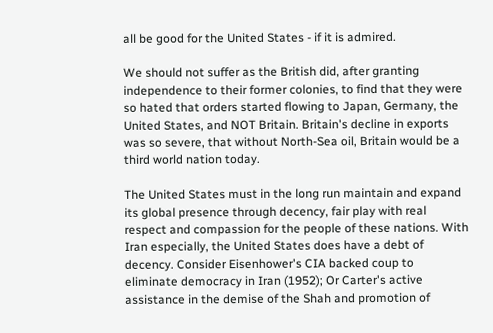all be good for the United States - if it is admired.

We should not suffer as the British did, after granting independence to their former colonies, to find that they were so hated that orders started flowing to Japan, Germany, the United States, and NOT Britain. Britain's decline in exports was so severe, that without North-Sea oil, Britain would be a third world nation today.

The United States must in the long run maintain and expand its global presence through decency, fair play with real respect and compassion for the people of these nations. With Iran especially, the United States does have a debt of decency. Consider Eisenhower's CIA backed coup to eliminate democracy in Iran (1952); Or Carter's active assistance in the demise of the Shah and promotion of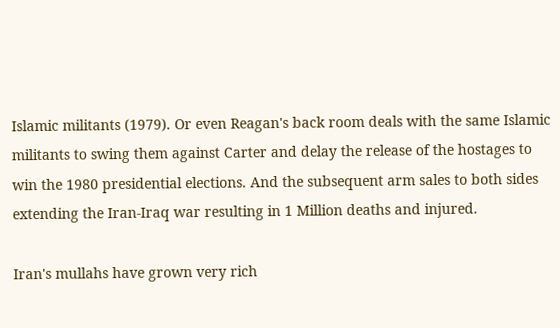Islamic militants (1979). Or even Reagan's back room deals with the same Islamic militants to swing them against Carter and delay the release of the hostages to win the 1980 presidential elections. And the subsequent arm sales to both sides extending the Iran-Iraq war resulting in 1 Million deaths and injured.

Iran's mullahs have grown very rich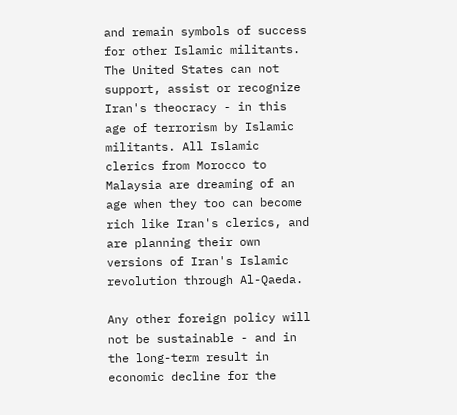and remain symbols of success for other Islamic militants. The United States can not support, assist or recognize Iran's theocracy - in this age of terrorism by Islamic militants. All Islamic clerics from Morocco to Malaysia are dreaming of an age when they too can become rich like Iran's clerics, and are planning their own versions of Iran's Islamic revolution through Al-Qaeda.

Any other foreign policy will not be sustainable - and in the long-term result in economic decline for the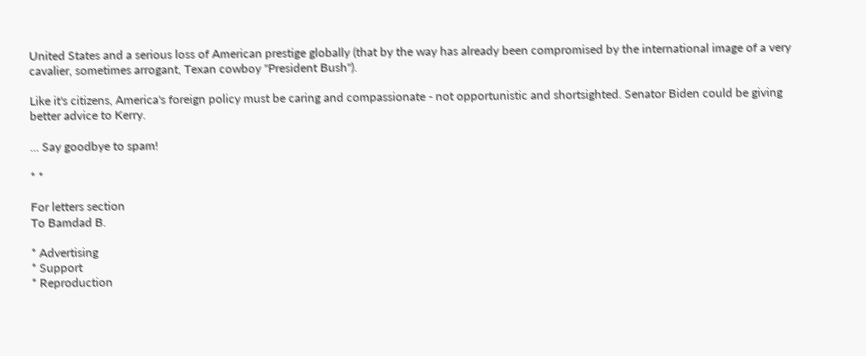United States and a serious loss of American prestige globally (that by the way has already been compromised by the international image of a very cavalier, sometimes arrogant, Texan cowboy "President Bush").

Like it's citizens, America's foreign policy must be caring and compassionate - not opportunistic and shortsighted. Senator Biden could be giving better advice to Kerry.

... Say goodbye to spam!

* *

For letters section
To Bamdad B.

* Advertising
* Support
* Reproduction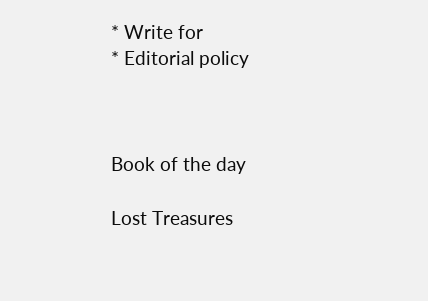* Write for
* Editorial policy



Book of the day

Lost Treasures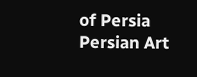of Persia
Persian Art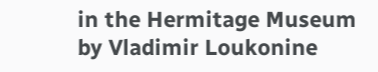in the Hermitage Museum
by Vladimir Loukonine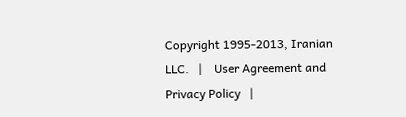Copyright 1995-2013, Iranian LLC.   |    User Agreement and Privacy Policy   |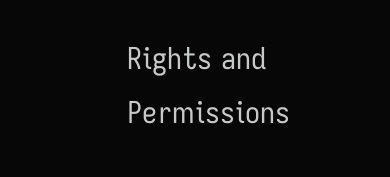Rights and Permissions